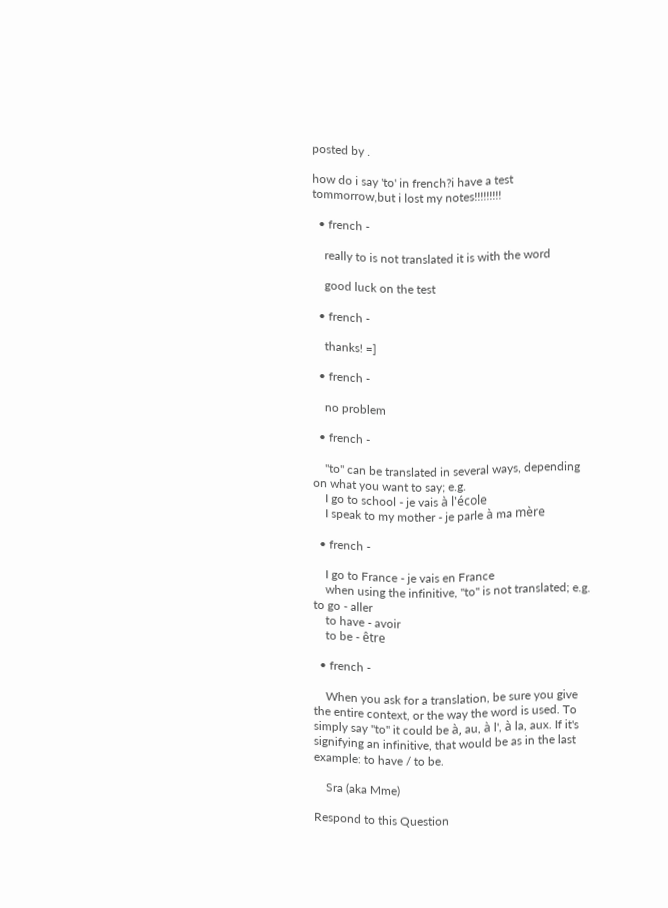posted by .

how do i say 'to' in french?i have a test tommorrow,but i lost my notes!!!!!!!!!

  • french -

    really to is not translated it is with the word

    good luck on the test

  • french -

    thanks! =]

  • french -

    no problem

  • french -

    "to" can be translated in several ways, depending on what you want to say; e.g.
    I go to school - je vais à l'école
    I speak to my mother - je parle à ma mère

  • french -

    I go to France - je vais en France
    when using the infinitive, "to" is not translated; e.g. to go - aller
    to have - avoir
    to be - être

  • french -

    When you ask for a translation, be sure you give the entire context, or the way the word is used. To simply say "to" it could be à, au, à l', à la, aux. If it's signifying an infinitive, that would be as in the last example: to have / to be.

    Sra (aka Mme)

Respond to this Question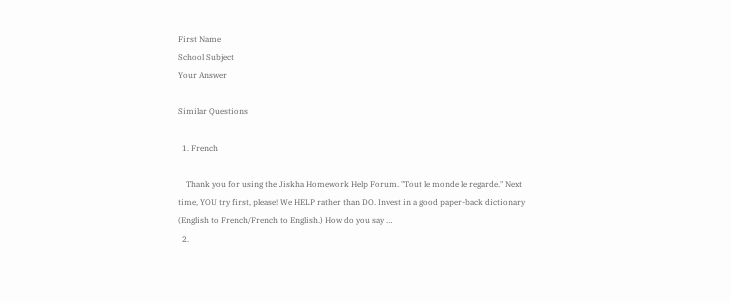First Name
School Subject
Your Answer

Similar Questions

  1. French

    Thank you for using the Jiskha Homework Help Forum. "Tout le monde le regarde." Next time, YOU try first, please! We HELP rather than DO. Invest in a good paper-back dictionary (English to French/French to English.) How do you say …
  2.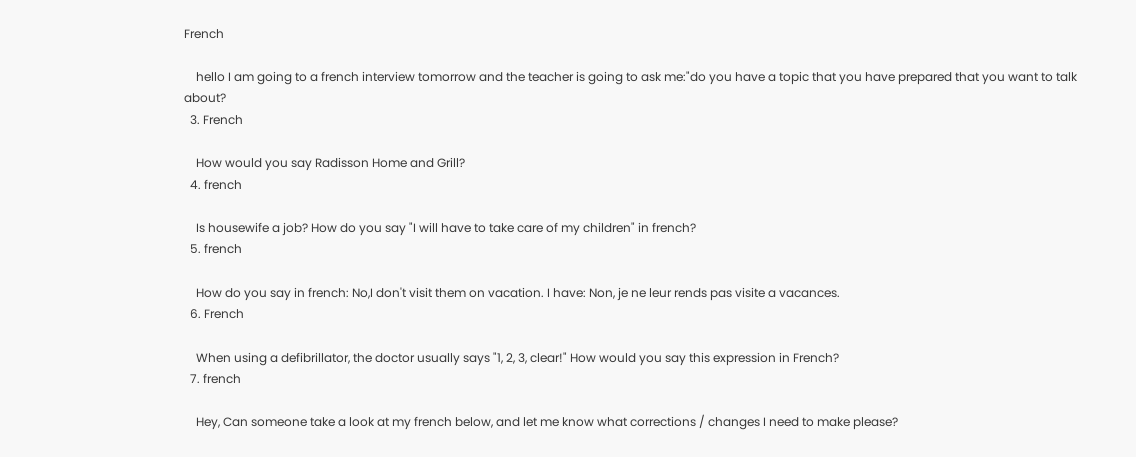French

    hello I am going to a french interview tomorrow and the teacher is going to ask me:"do you have a topic that you have prepared that you want to talk about?
  3. French

    How would you say Radisson Home and Grill?
  4. french

    Is housewife a job? How do you say "I will have to take care of my children" in french?
  5. french

    How do you say in french: No,I don't visit them on vacation. I have: Non, je ne leur rends pas visite a vacances.
  6. French

    When using a defibrillator, the doctor usually says "1, 2, 3, clear!" How would you say this expression in French?
  7. french

    Hey, Can someone take a look at my french below, and let me know what corrections / changes I need to make please?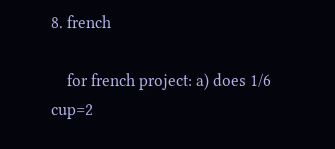8. french

    for french project: a) does 1/6 cup=2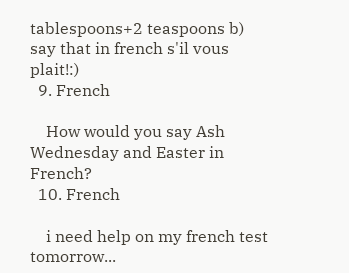tablespoons+2 teaspoons b) say that in french s'il vous plait!:)
  9. French

    How would you say Ash Wednesday and Easter in French?
  10. French

    i need help on my french test tomorrow...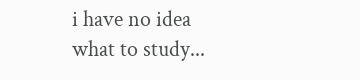i have no idea what to study...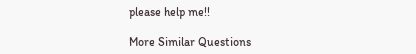please help me!!

More Similar Questions